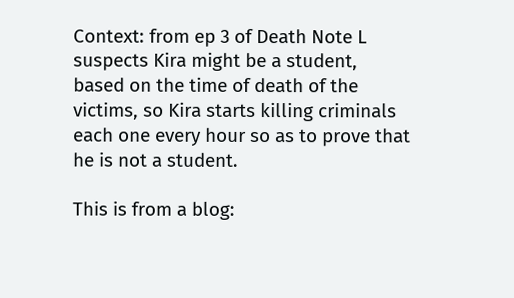Context: from ep 3 of Death Note L suspects Kira might be a student, based on the time of death of the victims, so Kira starts killing criminals each one every hour so as to prove that he is not a student.

This is from a blog: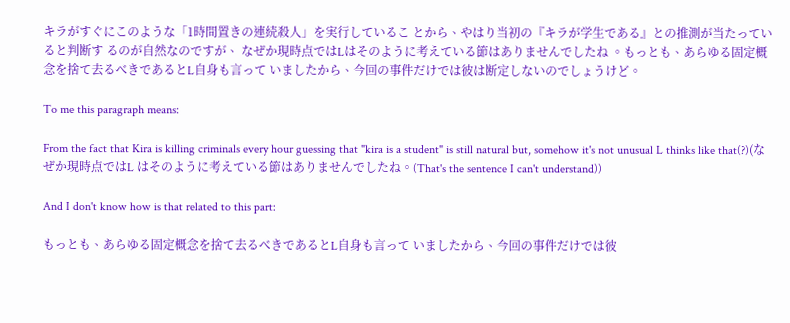キラがすぐにこのような「1時間置きの連続殺人」を実行しているこ とから、やはり当初の『キラが学生である』との推測が当たっていると判断す るのが自然なのですが、 なぜか現時点ではLはそのように考えている節はありませんでしたね 。もっとも、あらゆる固定概念を捨て去るべきであるとL自身も言って いましたから、今回の事件だけでは彼は断定しないのでしょうけど。

To me this paragraph means:

From the fact that Kira is killing criminals every hour guessing that "kira is a student" is still natural but, somehow it's not unusual L thinks like that(?)(なぜか現時点ではL はそのように考えている節はありませんでしたね。(That's the sentence I can't understand))

And I don't know how is that related to this part:

もっとも、あらゆる固定概念を捨て去るべきであるとL自身も言って いましたから、今回の事件だけでは彼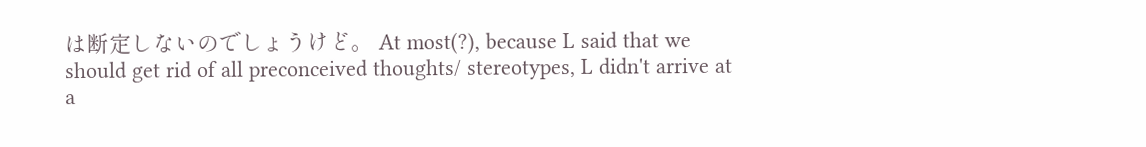は断定しないのでしょうけど。 At most(?), because L said that we should get rid of all preconceived thoughts/ stereotypes, L didn't arrive at a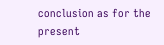conclusion as for the present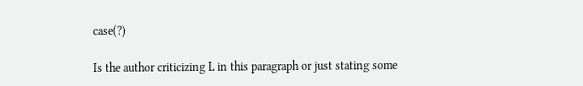case(?)

Is the author criticizing L in this paragraph or just stating some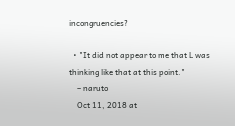incongruencies?

  • "It did not appear to me that L was thinking like that at this point."
    – naruto
    Oct 11, 2018 at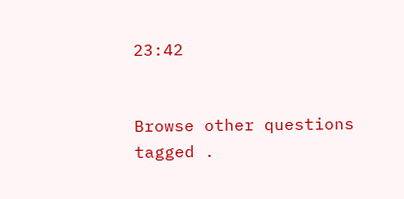23:42


Browse other questions tagged .